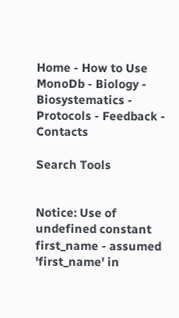Home - How to Use MonoDb - Biology - Biosystematics - Protocols - Feedback - Contacts

Search Tools


Notice: Use of undefined constant first_name - assumed 'first_name' in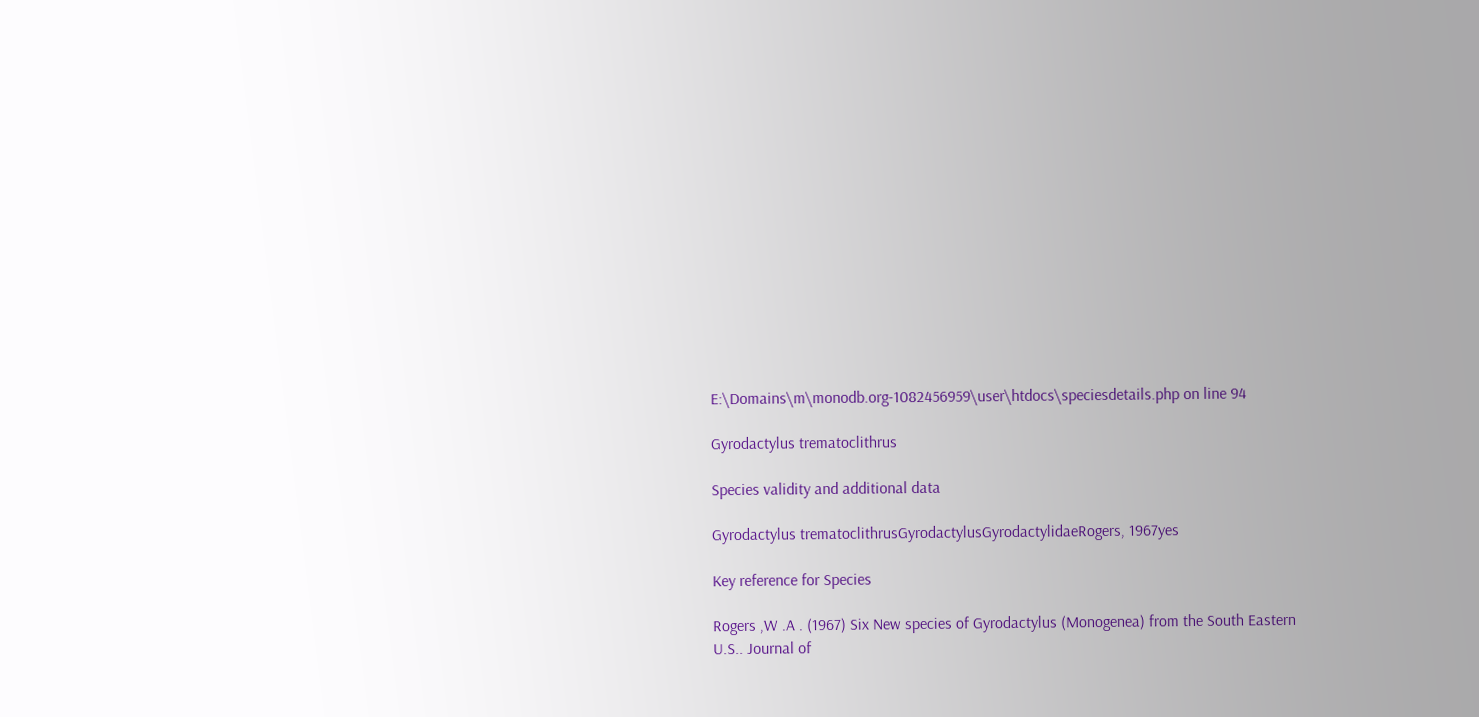E:\Domains\m\monodb.org-1082456959\user\htdocs\speciesdetails.php on line 94

Gyrodactylus trematoclithrus

Species validity and additional data

Gyrodactylus trematoclithrusGyrodactylusGyrodactylidaeRogers, 1967yes

Key reference for Species

Rogers ,W .A . (1967) Six New species of Gyrodactylus (Monogenea) from the South Eastern U.S.. Journal of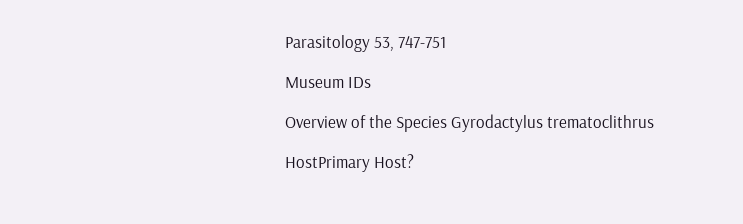Parasitology 53, 747-751

Museum IDs

Overview of the Species Gyrodactylus trematoclithrus

HostPrimary Host?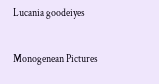Lucania goodeiyes

Monogenean Pictures